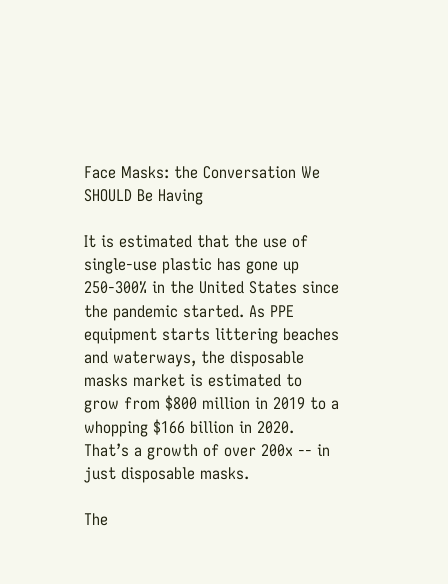Face Masks: the Conversation We SHOULD Be Having

It is estimated that the use of single-use plastic has gone up 250-300% in the United States since the pandemic started. As PPE equipment starts littering beaches and waterways, the disposable masks market is estimated to grow from $800 million in 2019 to a whopping $166 billion in 2020. That’s a growth of over 200x -- in just disposable masks.

The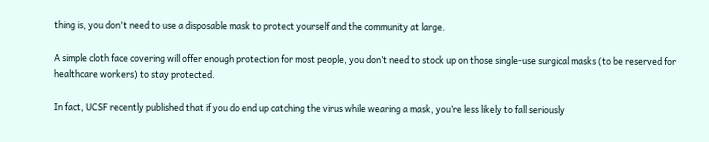thing is, you don't need to use a disposable mask to protect yourself and the community at large.

A simple cloth face covering will offer enough protection for most people, you don’t need to stock up on those single-use surgical masks (to be reserved for healthcare workers) to stay protected.

In fact, UCSF recently published that if you do end up catching the virus while wearing a mask, you’re less likely to fall seriously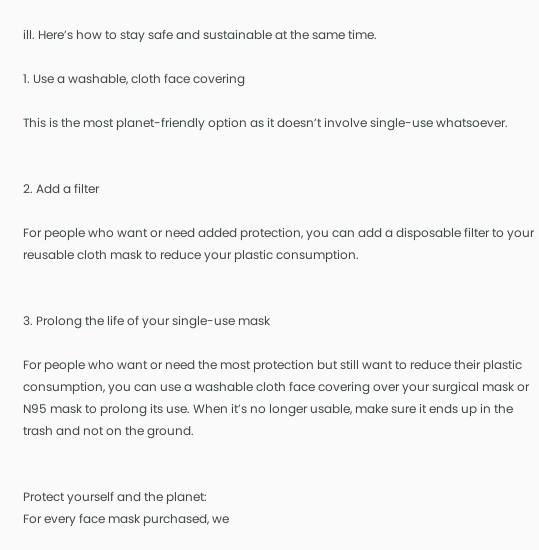ill. Here’s how to stay safe and sustainable at the same time.

1. Use a washable, cloth face covering

This is the most planet-friendly option as it doesn’t involve single-use whatsoever.


2. Add a filter

For people who want or need added protection, you can add a disposable filter to your reusable cloth mask to reduce your plastic consumption.


3. Prolong the life of your single-use mask

For people who want or need the most protection but still want to reduce their plastic consumption, you can use a washable cloth face covering over your surgical mask or N95 mask to prolong its use. When it’s no longer usable, make sure it ends up in the trash and not on the ground.


Protect yourself and the planet:
For every face mask purchased, we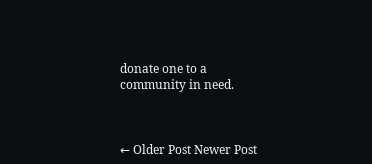donate one to a community in need.



← Older Post Newer Post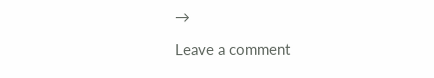→

Leave a comment